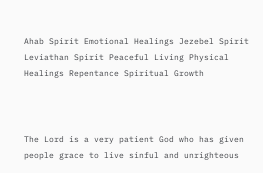Ahab Spirit Emotional Healings Jezebel Spirit Leviathan Spirit Peaceful Living Physical Healings Repentance Spiritual Growth



The Lord is a very patient God who has given people grace to live sinful and unrighteous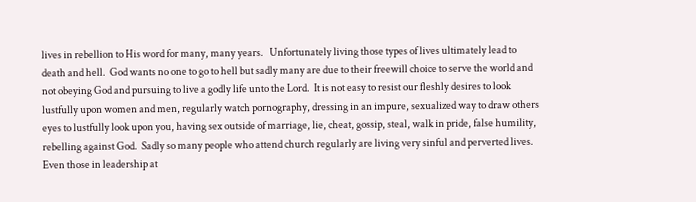lives in rebellion to His word for many, many years.   Unfortunately living those types of lives ultimately lead to death and hell.  God wants no one to go to hell but sadly many are due to their freewill choice to serve the world and not obeying God and pursuing to live a godly life unto the Lord.  It is not easy to resist our fleshly desires to look lustfully upon women and men, regularly watch pornography, dressing in an impure, sexualized way to draw others eyes to lustfully look upon you, having sex outside of marriage, lie, cheat, gossip, steal, walk in pride, false humility, rebelling against God.  Sadly so many people who attend church regularly are living very sinful and perverted lives.  Even those in leadership at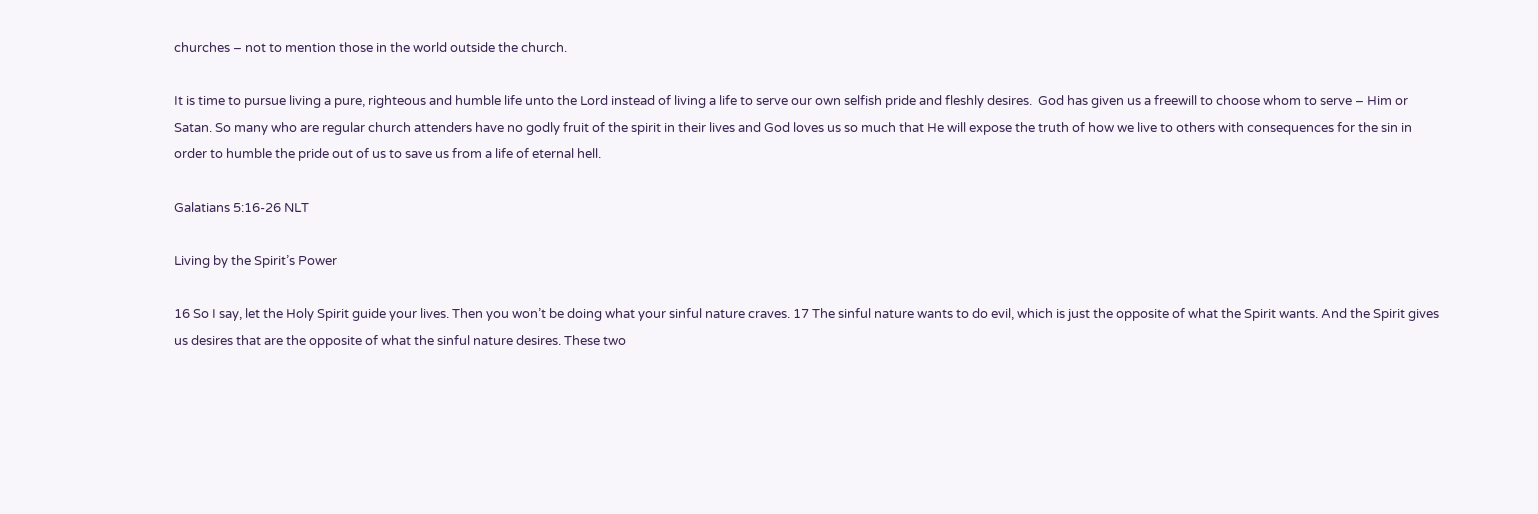churches – not to mention those in the world outside the church.

It is time to pursue living a pure, righteous and humble life unto the Lord instead of living a life to serve our own selfish pride and fleshly desires.  God has given us a freewill to choose whom to serve – Him or Satan. So many who are regular church attenders have no godly fruit of the spirit in their lives and God loves us so much that He will expose the truth of how we live to others with consequences for the sin in order to humble the pride out of us to save us from a life of eternal hell.

Galatians 5:16-26 NLT

Living by the Spirit’s Power

16 So I say, let the Holy Spirit guide your lives. Then you won’t be doing what your sinful nature craves. 17 The sinful nature wants to do evil, which is just the opposite of what the Spirit wants. And the Spirit gives us desires that are the opposite of what the sinful nature desires. These two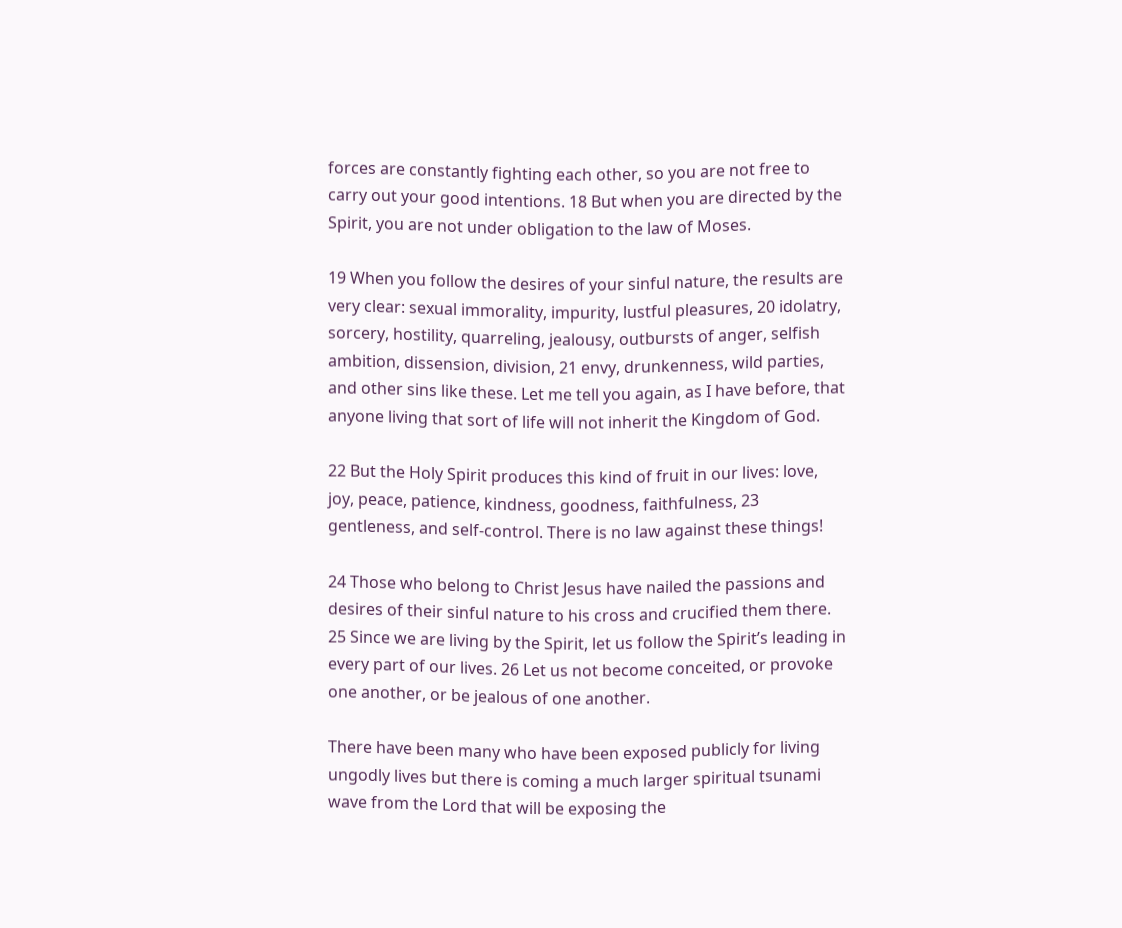forces are constantly fighting each other, so you are not free to carry out your good intentions. 18 But when you are directed by the Spirit, you are not under obligation to the law of Moses.

19 When you follow the desires of your sinful nature, the results are very clear: sexual immorality, impurity, lustful pleasures, 20 idolatry, sorcery, hostility, quarreling, jealousy, outbursts of anger, selfish ambition, dissension, division, 21 envy, drunkenness, wild parties, and other sins like these. Let me tell you again, as I have before, that anyone living that sort of life will not inherit the Kingdom of God.

22 But the Holy Spirit produces this kind of fruit in our lives: love, joy, peace, patience, kindness, goodness, faithfulness, 23 gentleness, and self-control. There is no law against these things!

24 Those who belong to Christ Jesus have nailed the passions and desires of their sinful nature to his cross and crucified them there. 25 Since we are living by the Spirit, let us follow the Spirit’s leading in every part of our lives. 26 Let us not become conceited, or provoke one another, or be jealous of one another.

There have been many who have been exposed publicly for living ungodly lives but there is coming a much larger spiritual tsunami wave from the Lord that will be exposing the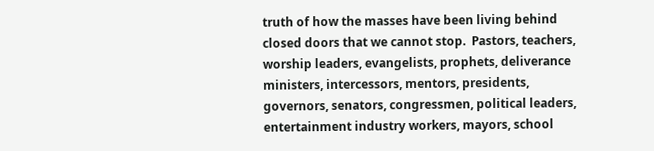truth of how the masses have been living behind closed doors that we cannot stop.  Pastors, teachers, worship leaders, evangelists, prophets, deliverance ministers, intercessors, mentors, presidents, governors, senators, congressmen, political leaders, entertainment industry workers, mayors, school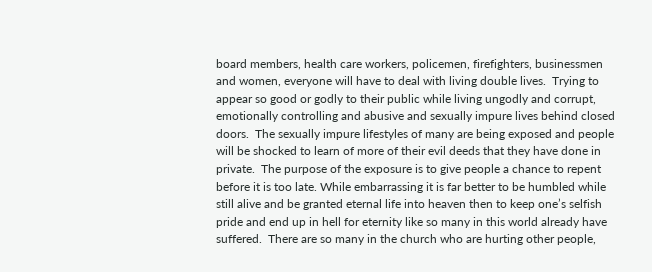board members, health care workers, policemen, firefighters, businessmen and women, everyone will have to deal with living double lives.  Trying to appear so good or godly to their public while living ungodly and corrupt, emotionally controlling and abusive and sexually impure lives behind closed doors.  The sexually impure lifestyles of many are being exposed and people will be shocked to learn of more of their evil deeds that they have done in private.  The purpose of the exposure is to give people a chance to repent before it is too late. While embarrassing it is far better to be humbled while still alive and be granted eternal life into heaven then to keep one’s selfish pride and end up in hell for eternity like so many in this world already have suffered.  There are so many in the church who are hurting other people,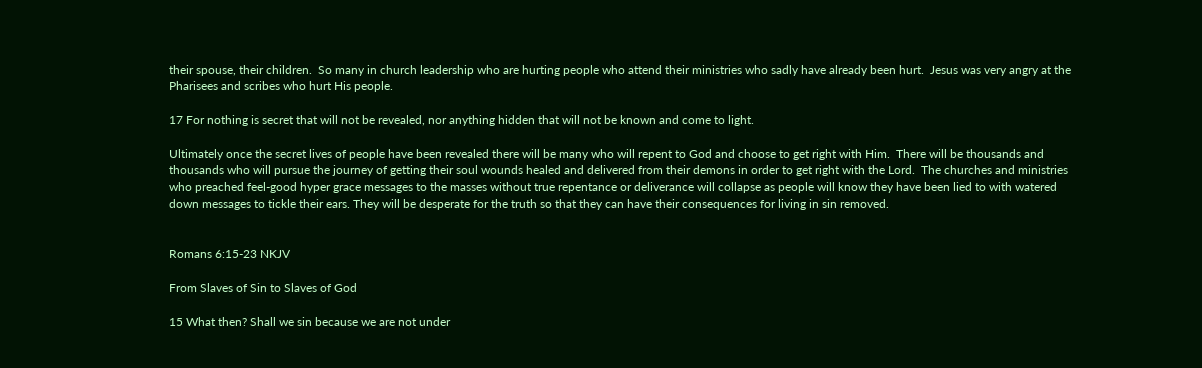their spouse, their children.  So many in church leadership who are hurting people who attend their ministries who sadly have already been hurt.  Jesus was very angry at the Pharisees and scribes who hurt His people.

17 For nothing is secret that will not be revealed, nor anything hidden that will not be known and come to light.

Ultimately once the secret lives of people have been revealed there will be many who will repent to God and choose to get right with Him.  There will be thousands and thousands who will pursue the journey of getting their soul wounds healed and delivered from their demons in order to get right with the Lord.  The churches and ministries who preached feel-good hyper grace messages to the masses without true repentance or deliverance will collapse as people will know they have been lied to with watered down messages to tickle their ears. They will be desperate for the truth so that they can have their consequences for living in sin removed.


Romans 6:15-23 NKJV

From Slaves of Sin to Slaves of God

15 What then? Shall we sin because we are not under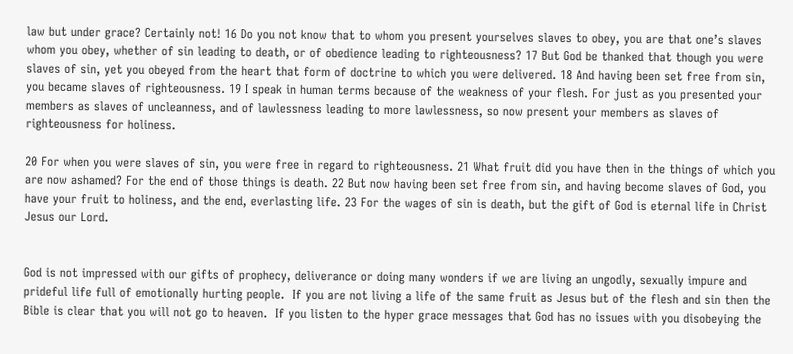law but under grace? Certainly not! 16 Do you not know that to whom you present yourselves slaves to obey, you are that one’s slaves whom you obey, whether of sin leading to death, or of obedience leading to righteousness? 17 But God be thanked that though you were slaves of sin, yet you obeyed from the heart that form of doctrine to which you were delivered. 18 And having been set free from sin, you became slaves of righteousness. 19 I speak in human terms because of the weakness of your flesh. For just as you presented your members as slaves of uncleanness, and of lawlessness leading to more lawlessness, so now present your members as slaves of righteousness for holiness.

20 For when you were slaves of sin, you were free in regard to righteousness. 21 What fruit did you have then in the things of which you are now ashamed? For the end of those things is death. 22 But now having been set free from sin, and having become slaves of God, you have your fruit to holiness, and the end, everlasting life. 23 For the wages of sin is death, but the gift of God is eternal life in Christ Jesus our Lord.


God is not impressed with our gifts of prophecy, deliverance or doing many wonders if we are living an ungodly, sexually impure and prideful life full of emotionally hurting people.  If you are not living a life of the same fruit as Jesus but of the flesh and sin then the Bible is clear that you will not go to heaven.  If you listen to the hyper grace messages that God has no issues with you disobeying the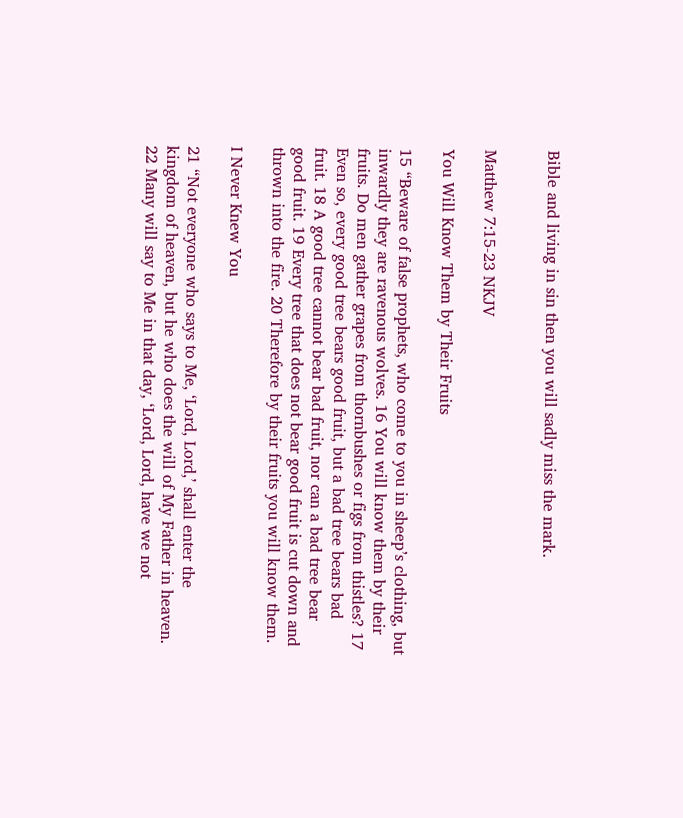Bible and living in sin then you will sadly miss the mark.


Matthew 7:15-23 NKJV

You Will Know Them by Their Fruits

15 “Beware of false prophets, who come to you in sheep’s clothing, but inwardly they are ravenous wolves. 16 You will know them by their fruits. Do men gather grapes from thornbushes or figs from thistles? 17 Even so, every good tree bears good fruit, but a bad tree bears bad fruit. 18 A good tree cannot bear bad fruit, nor can a bad tree bear good fruit. 19 Every tree that does not bear good fruit is cut down and thrown into the fire. 20 Therefore by their fruits you will know them.

I Never Knew You

21 “Not everyone who says to Me, ‘Lord, Lord,’ shall enter the kingdom of heaven, but he who does the will of My Father in heaven. 22 Many will say to Me in that day, ‘Lord, Lord, have we not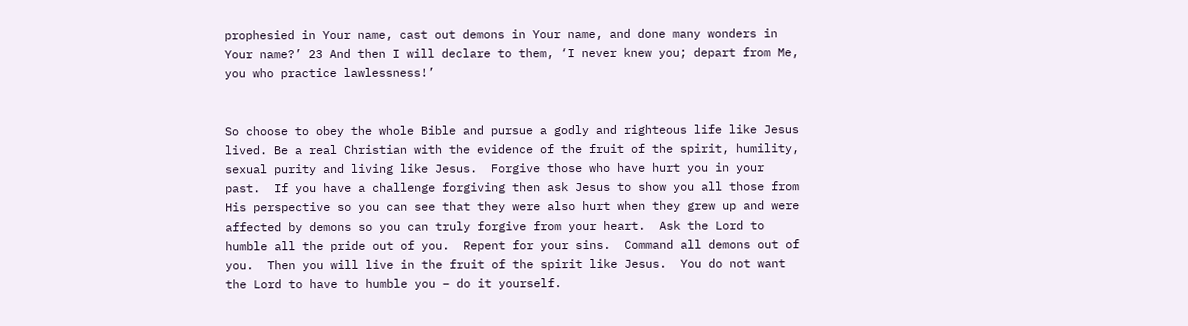prophesied in Your name, cast out demons in Your name, and done many wonders in Your name?’ 23 And then I will declare to them, ‘I never knew you; depart from Me, you who practice lawlessness!’


So choose to obey the whole Bible and pursue a godly and righteous life like Jesus lived. Be a real Christian with the evidence of the fruit of the spirit, humility, sexual purity and living like Jesus.  Forgive those who have hurt you in your past.  If you have a challenge forgiving then ask Jesus to show you all those from His perspective so you can see that they were also hurt when they grew up and were affected by demons so you can truly forgive from your heart.  Ask the Lord to humble all the pride out of you.  Repent for your sins.  Command all demons out of you.  Then you will live in the fruit of the spirit like Jesus.  You do not want the Lord to have to humble you – do it yourself.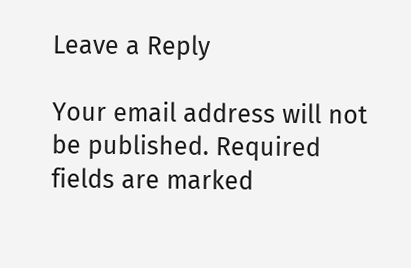Leave a Reply

Your email address will not be published. Required fields are marked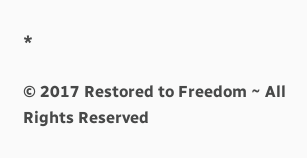*

© 2017 Restored to Freedom ~ All Rights Reserved